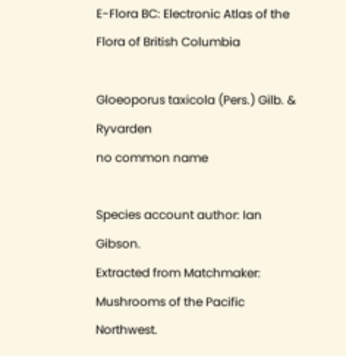E-Flora BC: Electronic Atlas of the Flora of British Columbia

Gloeoporus taxicola (Pers.) Gilb. & Ryvarden
no common name

Species account author: Ian Gibson.
Extracted from Matchmaker: Mushrooms of the Pacific Northwest.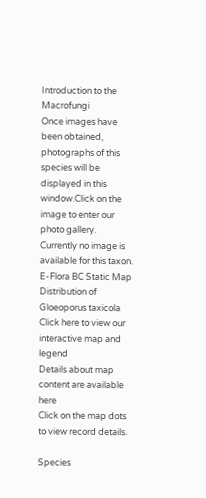Introduction to the Macrofungi
Once images have been obtained, photographs of this species will be displayed in this window.Click on the image to enter our photo gallery.
Currently no image is available for this taxon.
E-Flora BC Static Map
Distribution of Gloeoporus taxicola
Click here to view our interactive map and legend
Details about map content are available here
Click on the map dots to view record details.

Species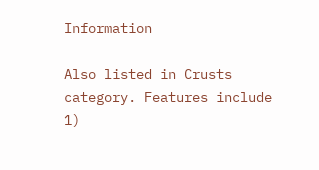Information

Also listed in Crusts category. Features include 1)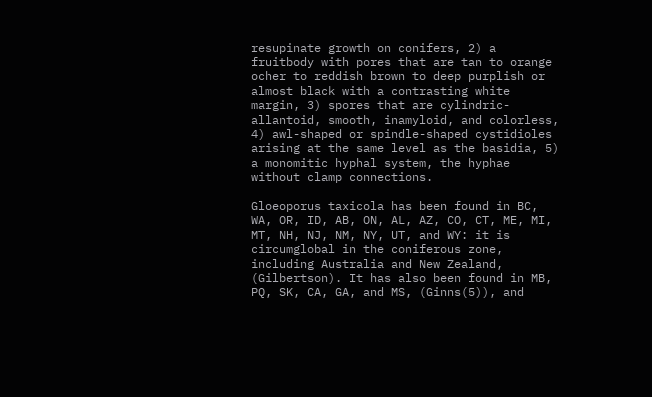resupinate growth on conifers, 2) a fruitbody with pores that are tan to orange ocher to reddish brown to deep purplish or almost black with a contrasting white margin, 3) spores that are cylindric-allantoid, smooth, inamyloid, and colorless, 4) awl-shaped or spindle-shaped cystidioles arising at the same level as the basidia, 5) a monomitic hyphal system, the hyphae without clamp connections.

Gloeoporus taxicola has been found in BC, WA, OR, ID, AB, ON, AL, AZ, CO, CT, ME, MI, MT, NH, NJ, NM, NY, UT, and WY: it is circumglobal in the coniferous zone, including Australia and New Zealand, (Gilbertson). It has also been found in MB, PQ, SK, CA, GA, and MS, (Ginns(5)), and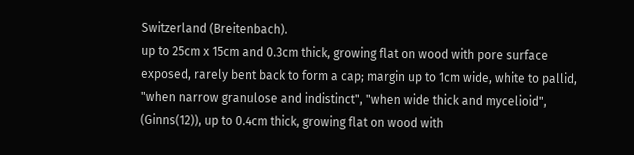Switzerland (Breitenbach).
up to 25cm x 15cm and 0.3cm thick, growing flat on wood with pore surface exposed, rarely bent back to form a cap; margin up to 1cm wide, white to pallid, "when narrow granulose and indistinct", "when wide thick and mycelioid", (Ginns(12)), up to 0.4cm thick, growing flat on wood with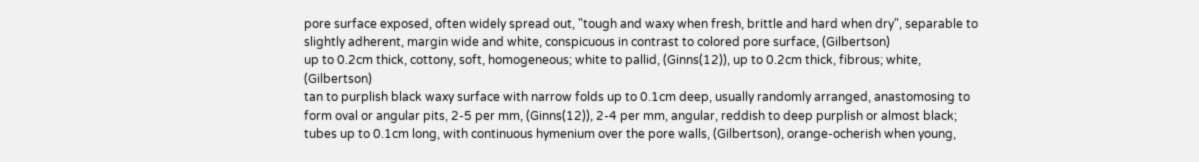pore surface exposed, often widely spread out, "tough and waxy when fresh, brittle and hard when dry", separable to slightly adherent, margin wide and white, conspicuous in contrast to colored pore surface, (Gilbertson)
up to 0.2cm thick, cottony, soft, homogeneous; white to pallid, (Ginns(12)), up to 0.2cm thick, fibrous; white, (Gilbertson)
tan to purplish black waxy surface with narrow folds up to 0.1cm deep, usually randomly arranged, anastomosing to form oval or angular pits, 2-5 per mm, (Ginns(12)), 2-4 per mm, angular, reddish to deep purplish or almost black; tubes up to 0.1cm long, with continuous hymenium over the pore walls, (Gilbertson), orange-ocherish when young,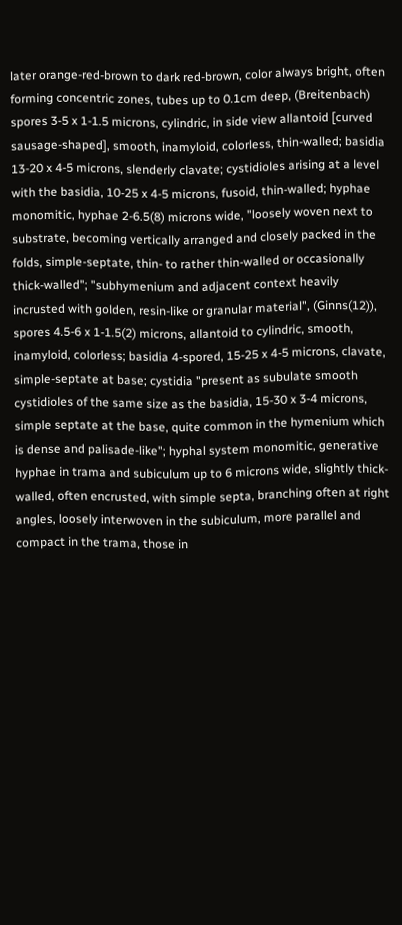later orange-red-brown to dark red-brown, color always bright, often forming concentric zones, tubes up to 0.1cm deep, (Breitenbach)
spores 3-5 x 1-1.5 microns, cylindric, in side view allantoid [curved sausage-shaped], smooth, inamyloid, colorless, thin-walled; basidia 13-20 x 4-5 microns, slenderly clavate; cystidioles arising at a level with the basidia, 10-25 x 4-5 microns, fusoid, thin-walled; hyphae monomitic, hyphae 2-6.5(8) microns wide, "loosely woven next to substrate, becoming vertically arranged and closely packed in the folds, simple-septate, thin- to rather thin-walled or occasionally thick-walled"; "subhymenium and adjacent context heavily incrusted with golden, resin-like or granular material", (Ginns(12)), spores 4.5-6 x 1-1.5(2) microns, allantoid to cylindric, smooth, inamyloid, colorless; basidia 4-spored, 15-25 x 4-5 microns, clavate, simple-septate at base; cystidia "present as subulate smooth cystidioles of the same size as the basidia, 15-30 x 3-4 microns, simple septate at the base, quite common in the hymenium which is dense and palisade-like"; hyphal system monomitic, generative hyphae in trama and subiculum up to 6 microns wide, slightly thick-walled, often encrusted, with simple septa, branching often at right angles, loosely interwoven in the subiculum, more parallel and compact in the trama, those in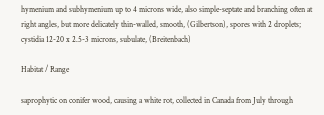hymenium and subhymenium up to 4 microns wide, also simple-septate and branching often at right angles, but more delicately thin-walled, smooth, (Gilbertson), spores with 2 droplets; cystidia 12-20 x 2.5-3 microns, subulate, (Breitenbach)

Habitat / Range

saprophytic on conifer wood, causing a white rot, collected in Canada from July through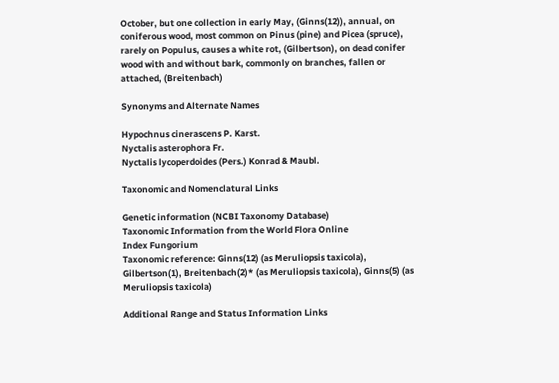October, but one collection in early May, (Ginns(12)), annual, on coniferous wood, most common on Pinus (pine) and Picea (spruce), rarely on Populus, causes a white rot, (Gilbertson), on dead conifer wood with and without bark, commonly on branches, fallen or attached, (Breitenbach)

Synonyms and Alternate Names

Hypochnus cinerascens P. Karst.
Nyctalis asterophora Fr.
Nyctalis lycoperdoides (Pers.) Konrad & Maubl.

Taxonomic and Nomenclatural Links

Genetic information (NCBI Taxonomy Database)
Taxonomic Information from the World Flora Online
Index Fungorium
Taxonomic reference: Ginns(12) (as Meruliopsis taxicola), Gilbertson(1), Breitenbach(2)* (as Meruliopsis taxicola), Ginns(5) (as Meruliopsis taxicola)

Additional Range and Status Information Links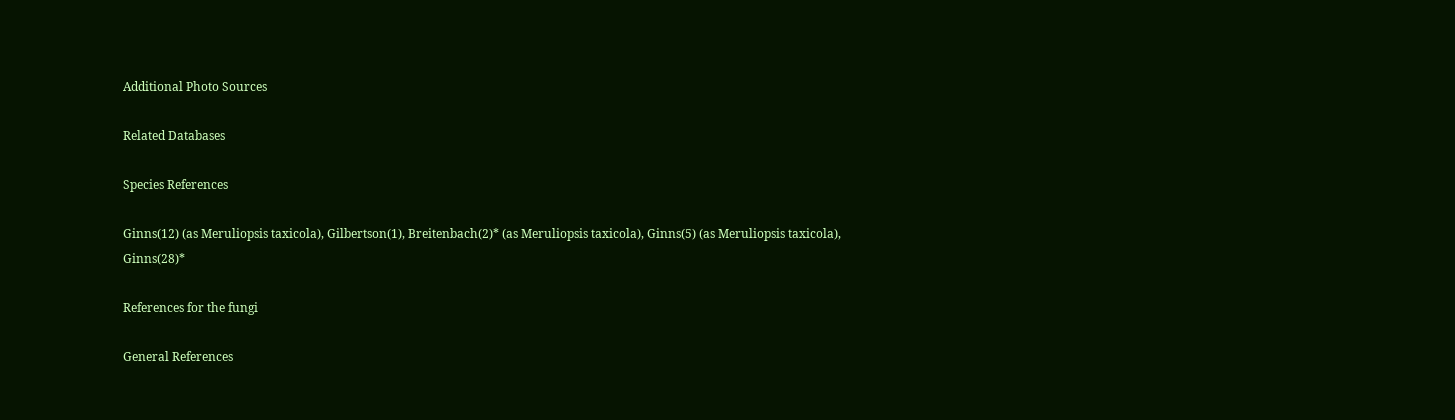Additional Photo Sources

Related Databases

Species References

Ginns(12) (as Meruliopsis taxicola), Gilbertson(1), Breitenbach(2)* (as Meruliopsis taxicola), Ginns(5) (as Meruliopsis taxicola), Ginns(28)*

References for the fungi

General References